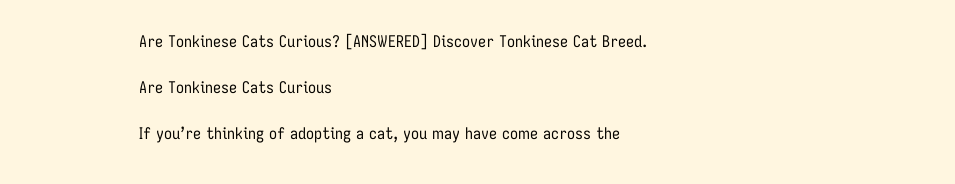Are Tonkinese Cats Curious? [ANSWERED] Discover Tonkinese Cat Breed.

Are Tonkinese Cats Curious

If you’re thinking of adopting a cat, you may have come across the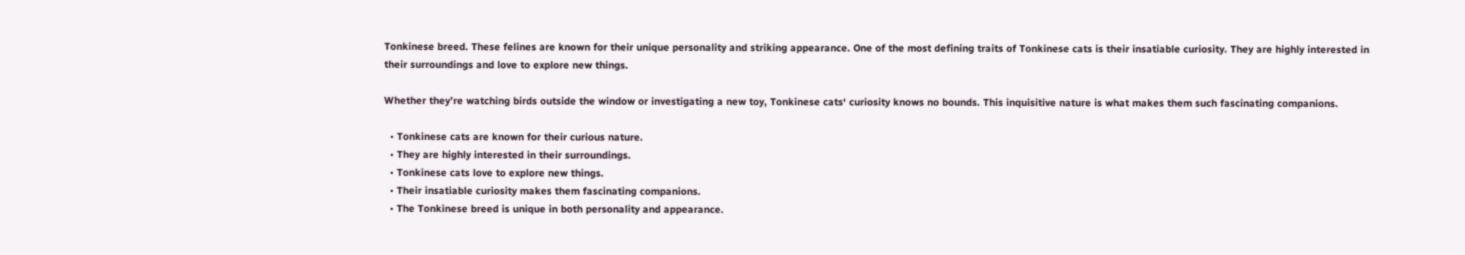Tonkinese breed. These felines are known for their unique personality and striking appearance. One of the most defining traits of Tonkinese cats is their insatiable curiosity. They are highly interested in their surroundings and love to explore new things.

Whether they’re watching birds outside the window or investigating a new toy, Tonkinese cats‘ curiosity knows no bounds. This inquisitive nature is what makes them such fascinating companions.

  • Tonkinese cats are known for their curious nature.
  • They are highly interested in their surroundings.
  • Tonkinese cats love to explore new things.
  • Their insatiable curiosity makes them fascinating companions.
  • The Tonkinese breed is unique in both personality and appearance.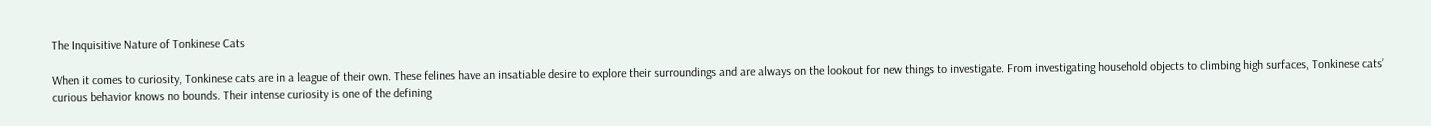The Inquisitive Nature of Tonkinese Cats

When it comes to curiosity, Tonkinese cats are in a league of their own. These felines have an insatiable desire to explore their surroundings and are always on the lookout for new things to investigate. From investigating household objects to climbing high surfaces, Tonkinese cats’ curious behavior knows no bounds. Their intense curiosity is one of the defining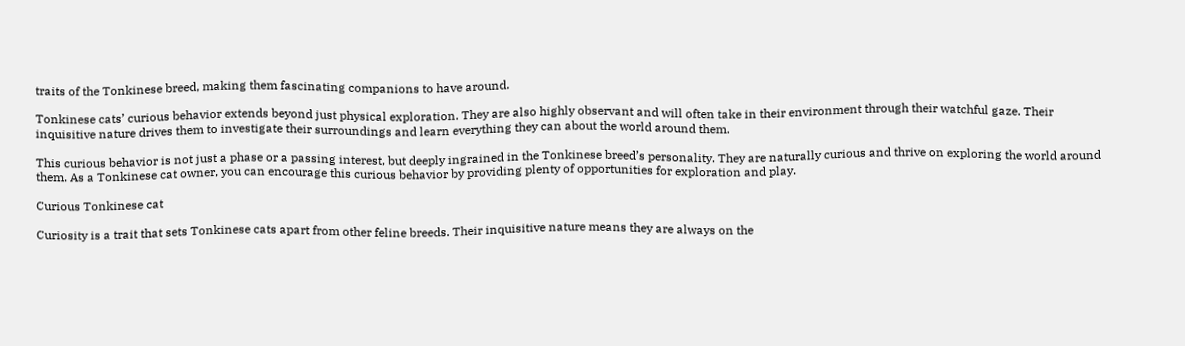traits of the Tonkinese breed, making them fascinating companions to have around.

Tonkinese cats’ curious behavior extends beyond just physical exploration. They are also highly observant and will often take in their environment through their watchful gaze. Their inquisitive nature drives them to investigate their surroundings and learn everything they can about the world around them.

This curious behavior is not just a phase or a passing interest, but deeply ingrained in the Tonkinese breed’s personality. They are naturally curious and thrive on exploring the world around them. As a Tonkinese cat owner, you can encourage this curious behavior by providing plenty of opportunities for exploration and play.

Curious Tonkinese cat

Curiosity is a trait that sets Tonkinese cats apart from other feline breeds. Their inquisitive nature means they are always on the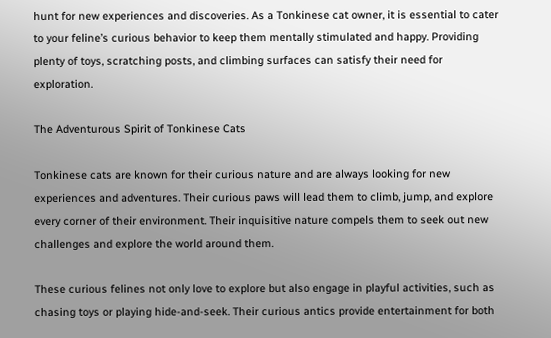hunt for new experiences and discoveries. As a Tonkinese cat owner, it is essential to cater to your feline’s curious behavior to keep them mentally stimulated and happy. Providing plenty of toys, scratching posts, and climbing surfaces can satisfy their need for exploration.

The Adventurous Spirit of Tonkinese Cats

Tonkinese cats are known for their curious nature and are always looking for new experiences and adventures. Their curious paws will lead them to climb, jump, and explore every corner of their environment. Their inquisitive nature compels them to seek out new challenges and explore the world around them.

These curious felines not only love to explore but also engage in playful activities, such as chasing toys or playing hide-and-seek. Their curious antics provide entertainment for both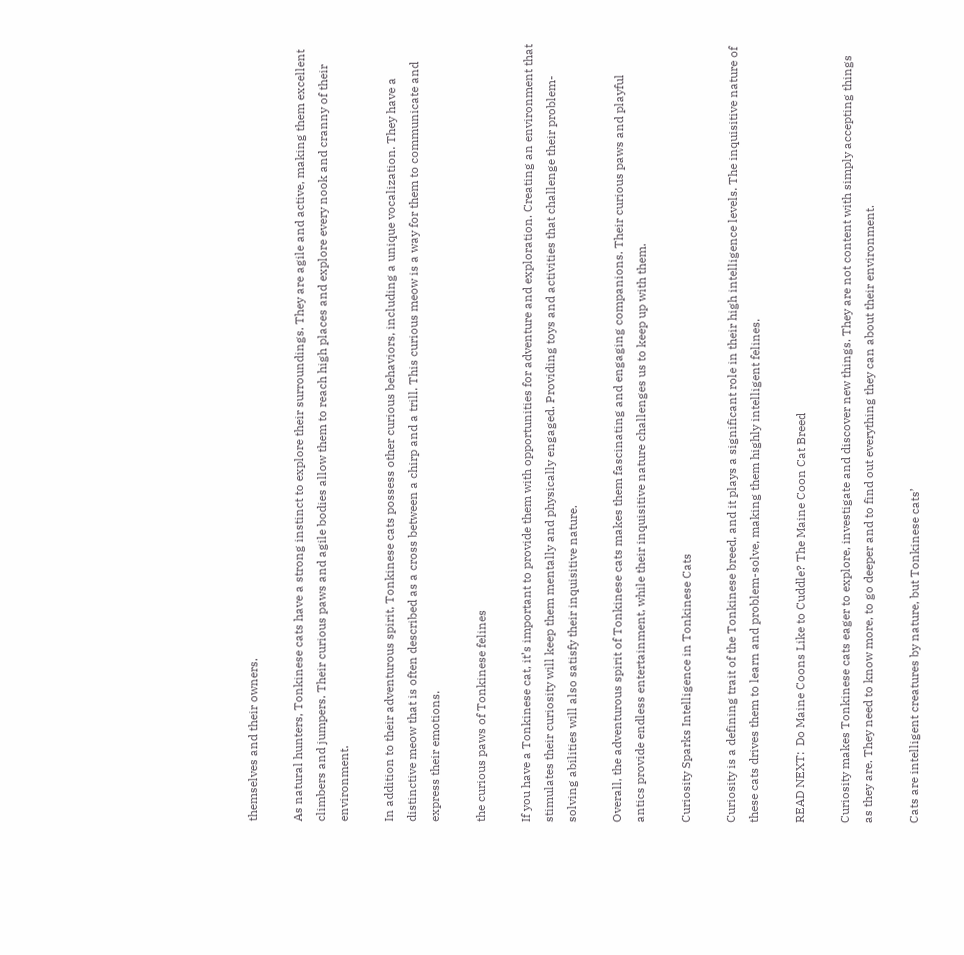themselves and their owners.

As natural hunters, Tonkinese cats have a strong instinct to explore their surroundings. They are agile and active, making them excellent climbers and jumpers. Their curious paws and agile bodies allow them to reach high places and explore every nook and cranny of their environment.

In addition to their adventurous spirit, Tonkinese cats possess other curious behaviors, including a unique vocalization. They have a distinctive meow that is often described as a cross between a chirp and a trill. This curious meow is a way for them to communicate and express their emotions.

the curious paws of Tonkinese felines

If you have a Tonkinese cat, it’s important to provide them with opportunities for adventure and exploration. Creating an environment that stimulates their curiosity will keep them mentally and physically engaged. Providing toys and activities that challenge their problem-solving abilities will also satisfy their inquisitive nature.

Overall, the adventurous spirit of Tonkinese cats makes them fascinating and engaging companions. Their curious paws and playful antics provide endless entertainment, while their inquisitive nature challenges us to keep up with them.

Curiosity Sparks Intelligence in Tonkinese Cats

Curiosity is a defining trait of the Tonkinese breed, and it plays a significant role in their high intelligence levels. The inquisitive nature of these cats drives them to learn and problem-solve, making them highly intelligent felines.

READ NEXT:  Do Maine Coons Like to Cuddle? The Maine Coon Cat Breed

Curiosity makes Tonkinese cats eager to explore, investigate and discover new things. They are not content with simply accepting things as they are. They need to know more, to go deeper and to find out everything they can about their environment.

Cats are intelligent creatures by nature, but Tonkinese cats’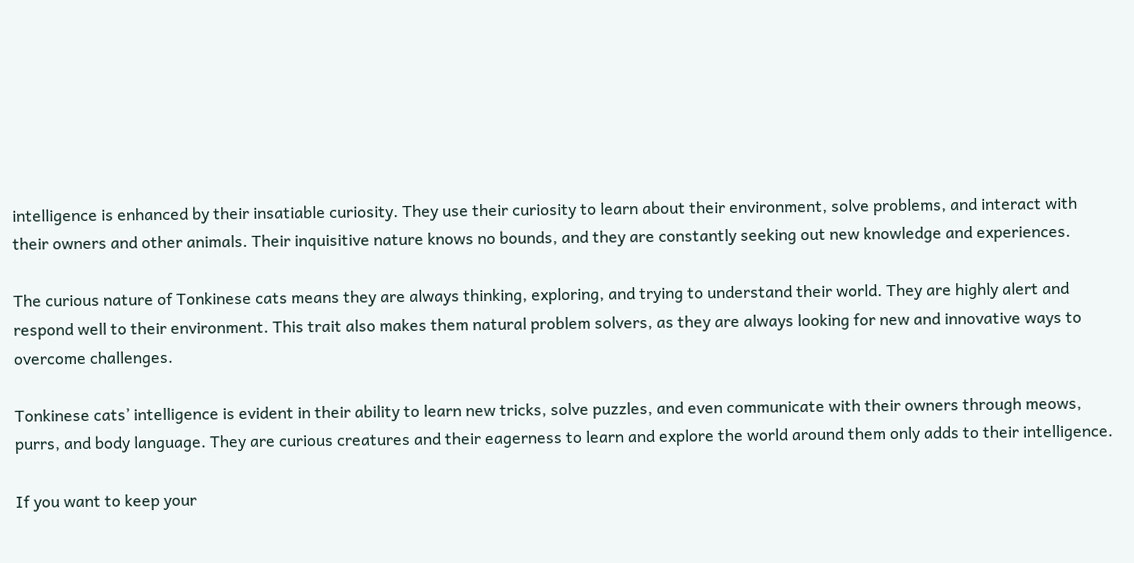intelligence is enhanced by their insatiable curiosity. They use their curiosity to learn about their environment, solve problems, and interact with their owners and other animals. Their inquisitive nature knows no bounds, and they are constantly seeking out new knowledge and experiences.

The curious nature of Tonkinese cats means they are always thinking, exploring, and trying to understand their world. They are highly alert and respond well to their environment. This trait also makes them natural problem solvers, as they are always looking for new and innovative ways to overcome challenges.

Tonkinese cats’ intelligence is evident in their ability to learn new tricks, solve puzzles, and even communicate with their owners through meows, purrs, and body language. They are curious creatures and their eagerness to learn and explore the world around them only adds to their intelligence.

If you want to keep your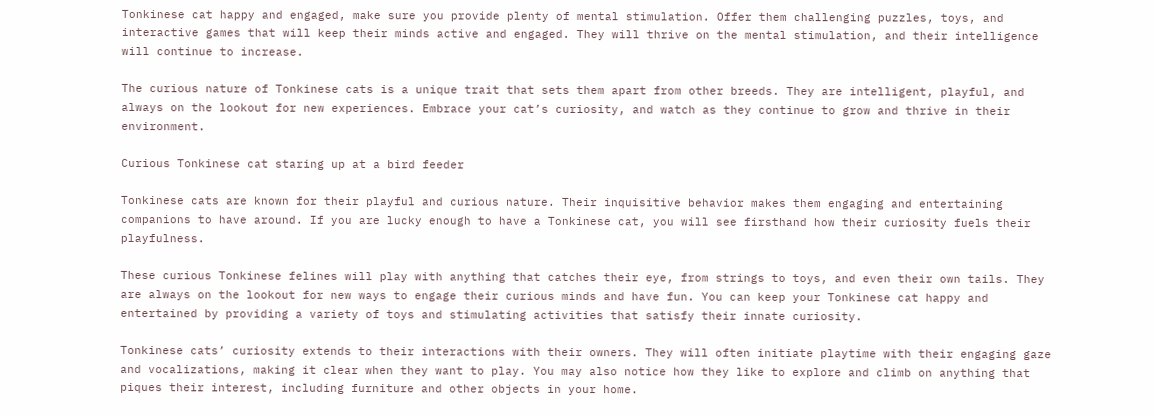Tonkinese cat happy and engaged, make sure you provide plenty of mental stimulation. Offer them challenging puzzles, toys, and interactive games that will keep their minds active and engaged. They will thrive on the mental stimulation, and their intelligence will continue to increase.

The curious nature of Tonkinese cats is a unique trait that sets them apart from other breeds. They are intelligent, playful, and always on the lookout for new experiences. Embrace your cat’s curiosity, and watch as they continue to grow and thrive in their environment.

Curious Tonkinese cat staring up at a bird feeder

Tonkinese cats are known for their playful and curious nature. Their inquisitive behavior makes them engaging and entertaining companions to have around. If you are lucky enough to have a Tonkinese cat, you will see firsthand how their curiosity fuels their playfulness.

These curious Tonkinese felines will play with anything that catches their eye, from strings to toys, and even their own tails. They are always on the lookout for new ways to engage their curious minds and have fun. You can keep your Tonkinese cat happy and entertained by providing a variety of toys and stimulating activities that satisfy their innate curiosity.

Tonkinese cats’ curiosity extends to their interactions with their owners. They will often initiate playtime with their engaging gaze and vocalizations, making it clear when they want to play. You may also notice how they like to explore and climb on anything that piques their interest, including furniture and other objects in your home.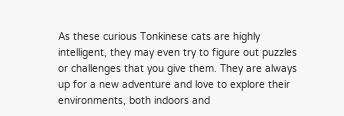As these curious Tonkinese cats are highly intelligent, they may even try to figure out puzzles or challenges that you give them. They are always up for a new adventure and love to explore their environments, both indoors and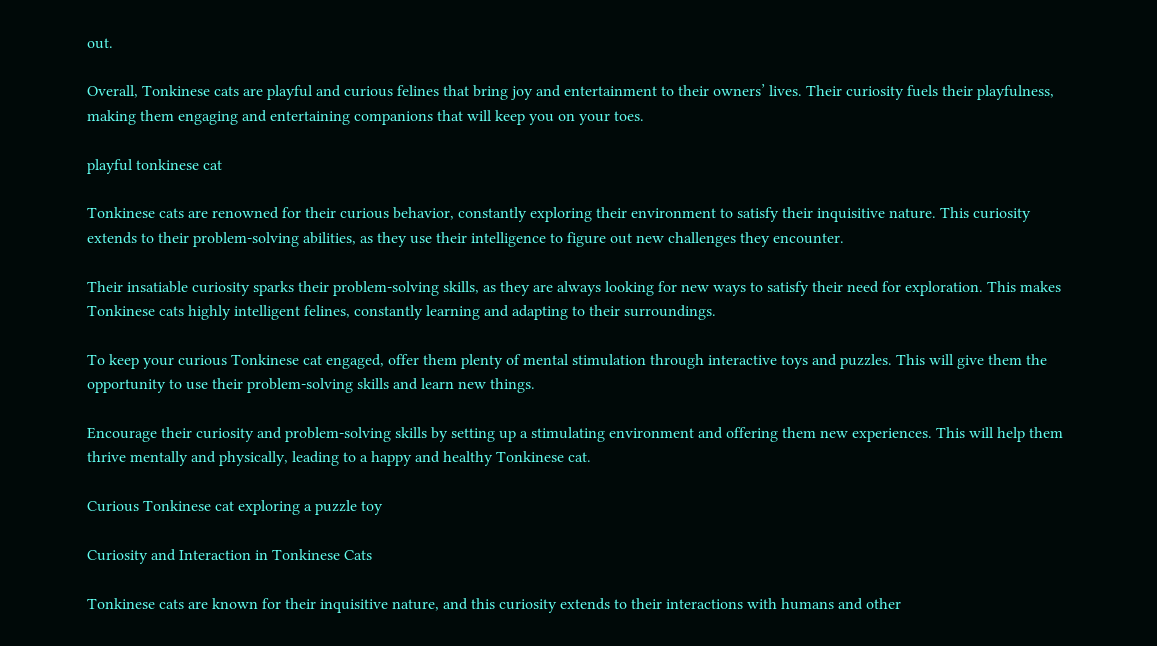out.

Overall, Tonkinese cats are playful and curious felines that bring joy and entertainment to their owners’ lives. Their curiosity fuels their playfulness, making them engaging and entertaining companions that will keep you on your toes.

playful tonkinese cat

Tonkinese cats are renowned for their curious behavior, constantly exploring their environment to satisfy their inquisitive nature. This curiosity extends to their problem-solving abilities, as they use their intelligence to figure out new challenges they encounter.

Their insatiable curiosity sparks their problem-solving skills, as they are always looking for new ways to satisfy their need for exploration. This makes Tonkinese cats highly intelligent felines, constantly learning and adapting to their surroundings.

To keep your curious Tonkinese cat engaged, offer them plenty of mental stimulation through interactive toys and puzzles. This will give them the opportunity to use their problem-solving skills and learn new things.

Encourage their curiosity and problem-solving skills by setting up a stimulating environment and offering them new experiences. This will help them thrive mentally and physically, leading to a happy and healthy Tonkinese cat.

Curious Tonkinese cat exploring a puzzle toy

Curiosity and Interaction in Tonkinese Cats

Tonkinese cats are known for their inquisitive nature, and this curiosity extends to their interactions with humans and other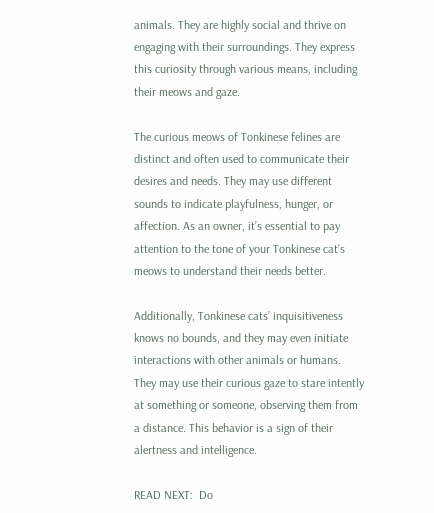animals. They are highly social and thrive on engaging with their surroundings. They express this curiosity through various means, including their meows and gaze.

The curious meows of Tonkinese felines are distinct and often used to communicate their desires and needs. They may use different sounds to indicate playfulness, hunger, or affection. As an owner, it’s essential to pay attention to the tone of your Tonkinese cat’s meows to understand their needs better.

Additionally, Tonkinese cats’ inquisitiveness knows no bounds, and they may even initiate interactions with other animals or humans. They may use their curious gaze to stare intently at something or someone, observing them from a distance. This behavior is a sign of their alertness and intelligence.

READ NEXT:  Do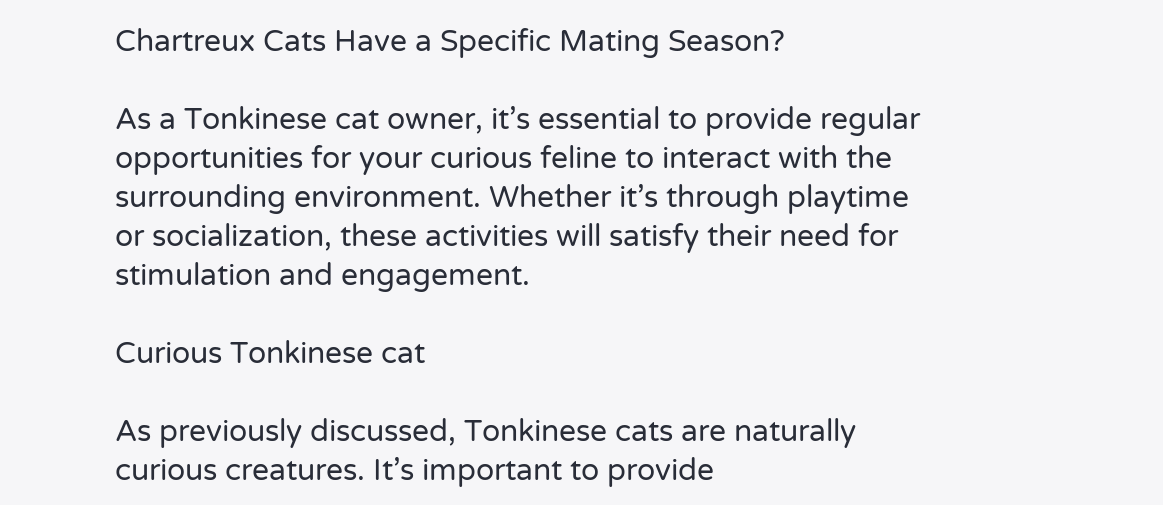Chartreux Cats Have a Specific Mating Season?

As a Tonkinese cat owner, it’s essential to provide regular opportunities for your curious feline to interact with the surrounding environment. Whether it’s through playtime or socialization, these activities will satisfy their need for stimulation and engagement.

Curious Tonkinese cat

As previously discussed, Tonkinese cats are naturally curious creatures. It’s important to provide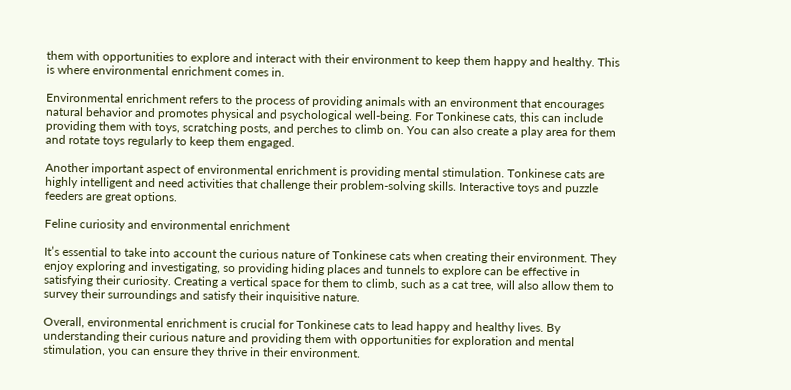them with opportunities to explore and interact with their environment to keep them happy and healthy. This is where environmental enrichment comes in.

Environmental enrichment refers to the process of providing animals with an environment that encourages natural behavior and promotes physical and psychological well-being. For Tonkinese cats, this can include providing them with toys, scratching posts, and perches to climb on. You can also create a play area for them and rotate toys regularly to keep them engaged.

Another important aspect of environmental enrichment is providing mental stimulation. Tonkinese cats are highly intelligent and need activities that challenge their problem-solving skills. Interactive toys and puzzle feeders are great options.

Feline curiosity and environmental enrichment

It’s essential to take into account the curious nature of Tonkinese cats when creating their environment. They enjoy exploring and investigating, so providing hiding places and tunnels to explore can be effective in satisfying their curiosity. Creating a vertical space for them to climb, such as a cat tree, will also allow them to survey their surroundings and satisfy their inquisitive nature.

Overall, environmental enrichment is crucial for Tonkinese cats to lead happy and healthy lives. By understanding their curious nature and providing them with opportunities for exploration and mental stimulation, you can ensure they thrive in their environment.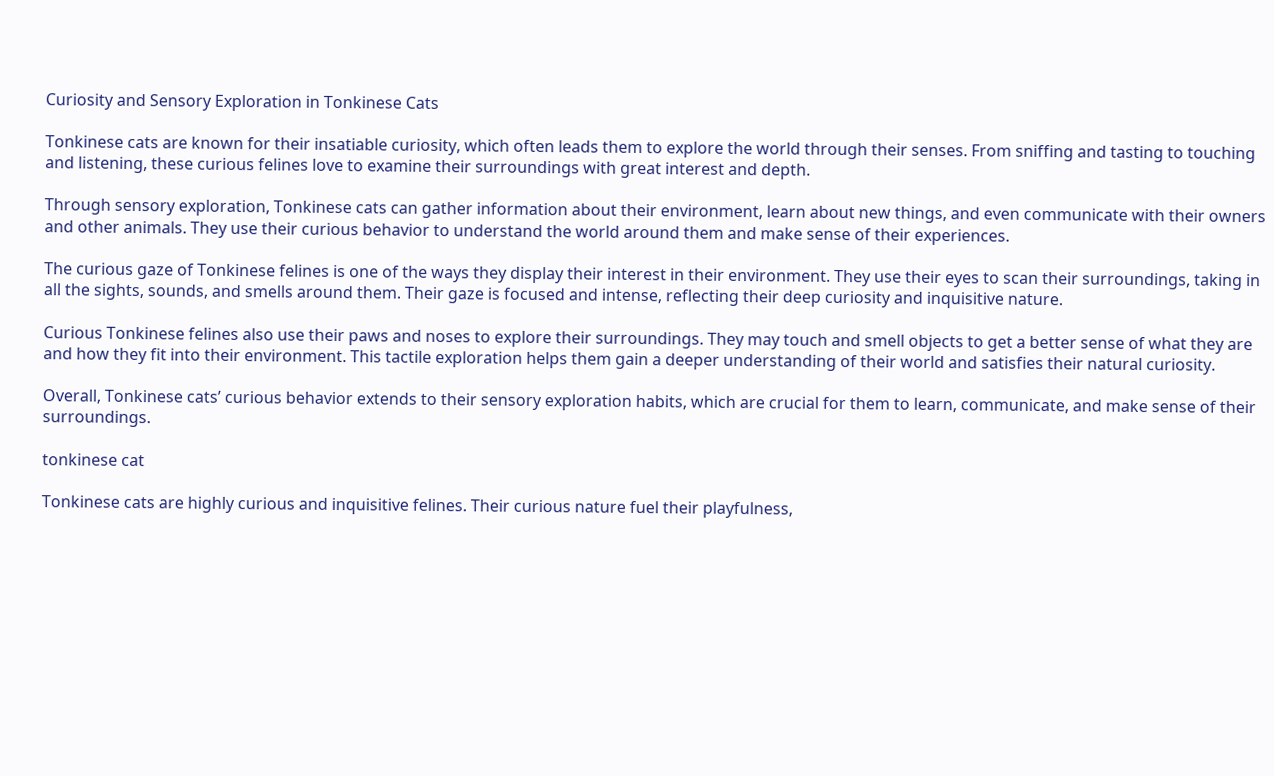Curiosity and Sensory Exploration in Tonkinese Cats

Tonkinese cats are known for their insatiable curiosity, which often leads them to explore the world through their senses. From sniffing and tasting to touching and listening, these curious felines love to examine their surroundings with great interest and depth.

Through sensory exploration, Tonkinese cats can gather information about their environment, learn about new things, and even communicate with their owners and other animals. They use their curious behavior to understand the world around them and make sense of their experiences.

The curious gaze of Tonkinese felines is one of the ways they display their interest in their environment. They use their eyes to scan their surroundings, taking in all the sights, sounds, and smells around them. Their gaze is focused and intense, reflecting their deep curiosity and inquisitive nature.

Curious Tonkinese felines also use their paws and noses to explore their surroundings. They may touch and smell objects to get a better sense of what they are and how they fit into their environment. This tactile exploration helps them gain a deeper understanding of their world and satisfies their natural curiosity.

Overall, Tonkinese cats’ curious behavior extends to their sensory exploration habits, which are crucial for them to learn, communicate, and make sense of their surroundings.

tonkinese cat

Tonkinese cats are highly curious and inquisitive felines. Their curious nature fuel their playfulness,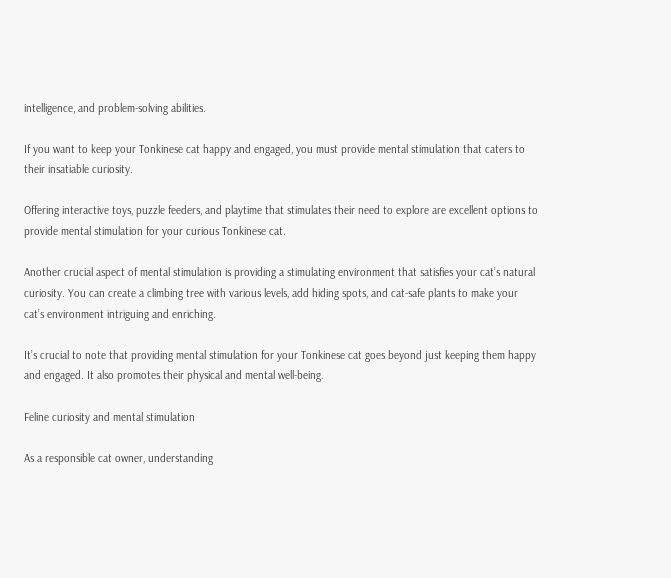intelligence, and problem-solving abilities.

If you want to keep your Tonkinese cat happy and engaged, you must provide mental stimulation that caters to their insatiable curiosity.

Offering interactive toys, puzzle feeders, and playtime that stimulates their need to explore are excellent options to provide mental stimulation for your curious Tonkinese cat.

Another crucial aspect of mental stimulation is providing a stimulating environment that satisfies your cat’s natural curiosity. You can create a climbing tree with various levels, add hiding spots, and cat-safe plants to make your cat’s environment intriguing and enriching.

It’s crucial to note that providing mental stimulation for your Tonkinese cat goes beyond just keeping them happy and engaged. It also promotes their physical and mental well-being.

Feline curiosity and mental stimulation

As a responsible cat owner, understanding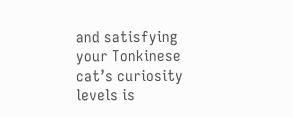and satisfying your Tonkinese cat’s curiosity levels is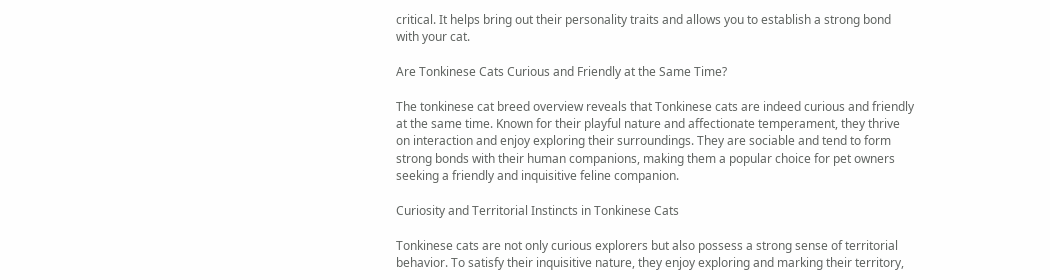critical. It helps bring out their personality traits and allows you to establish a strong bond with your cat.

Are Tonkinese Cats Curious and Friendly at the Same Time?

The tonkinese cat breed overview reveals that Tonkinese cats are indeed curious and friendly at the same time. Known for their playful nature and affectionate temperament, they thrive on interaction and enjoy exploring their surroundings. They are sociable and tend to form strong bonds with their human companions, making them a popular choice for pet owners seeking a friendly and inquisitive feline companion.

Curiosity and Territorial Instincts in Tonkinese Cats

Tonkinese cats are not only curious explorers but also possess a strong sense of territorial behavior. To satisfy their inquisitive nature, they enjoy exploring and marking their territory,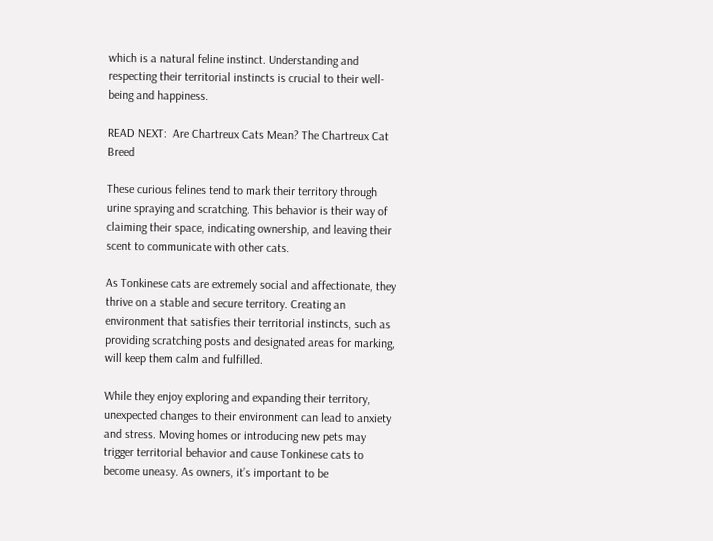which is a natural feline instinct. Understanding and respecting their territorial instincts is crucial to their well-being and happiness.

READ NEXT:  Are Chartreux Cats Mean? The Chartreux Cat Breed

These curious felines tend to mark their territory through urine spraying and scratching. This behavior is their way of claiming their space, indicating ownership, and leaving their scent to communicate with other cats.

As Tonkinese cats are extremely social and affectionate, they thrive on a stable and secure territory. Creating an environment that satisfies their territorial instincts, such as providing scratching posts and designated areas for marking, will keep them calm and fulfilled.

While they enjoy exploring and expanding their territory, unexpected changes to their environment can lead to anxiety and stress. Moving homes or introducing new pets may trigger territorial behavior and cause Tonkinese cats to become uneasy. As owners, it’s important to be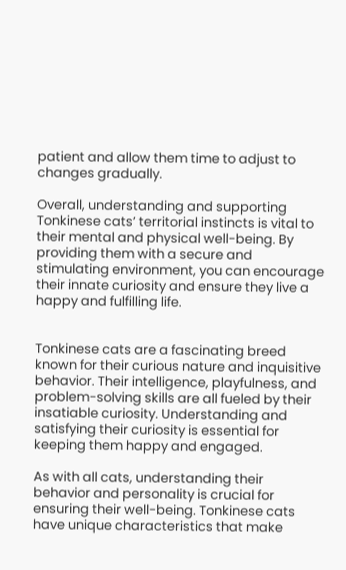patient and allow them time to adjust to changes gradually.

Overall, understanding and supporting Tonkinese cats’ territorial instincts is vital to their mental and physical well-being. By providing them with a secure and stimulating environment, you can encourage their innate curiosity and ensure they live a happy and fulfilling life.


Tonkinese cats are a fascinating breed known for their curious nature and inquisitive behavior. Their intelligence, playfulness, and problem-solving skills are all fueled by their insatiable curiosity. Understanding and satisfying their curiosity is essential for keeping them happy and engaged.

As with all cats, understanding their behavior and personality is crucial for ensuring their well-being. Tonkinese cats have unique characteristics that make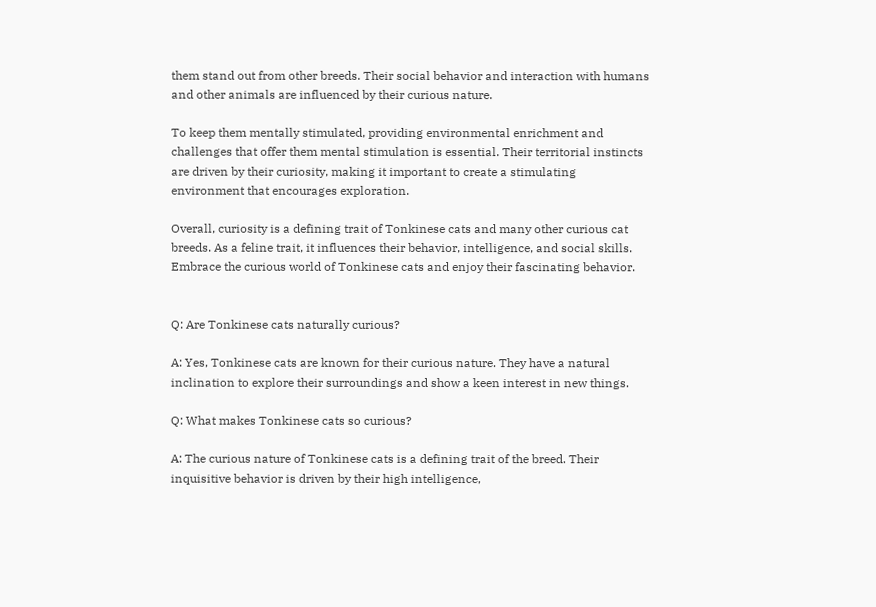them stand out from other breeds. Their social behavior and interaction with humans and other animals are influenced by their curious nature.

To keep them mentally stimulated, providing environmental enrichment and challenges that offer them mental stimulation is essential. Their territorial instincts are driven by their curiosity, making it important to create a stimulating environment that encourages exploration.

Overall, curiosity is a defining trait of Tonkinese cats and many other curious cat breeds. As a feline trait, it influences their behavior, intelligence, and social skills. Embrace the curious world of Tonkinese cats and enjoy their fascinating behavior.


Q: Are Tonkinese cats naturally curious?

A: Yes, Tonkinese cats are known for their curious nature. They have a natural inclination to explore their surroundings and show a keen interest in new things.

Q: What makes Tonkinese cats so curious?

A: The curious nature of Tonkinese cats is a defining trait of the breed. Their inquisitive behavior is driven by their high intelligence,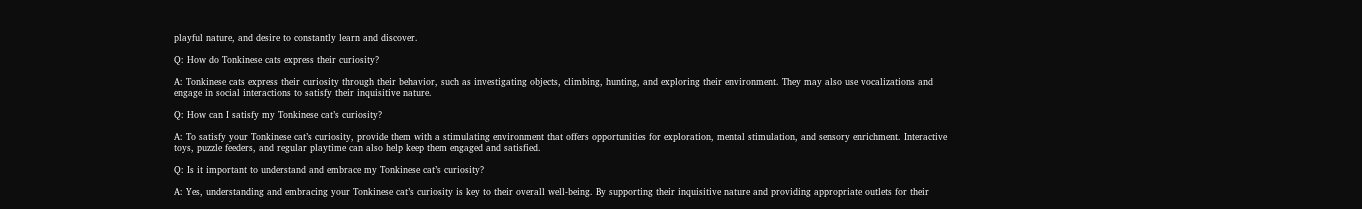playful nature, and desire to constantly learn and discover.

Q: How do Tonkinese cats express their curiosity?

A: Tonkinese cats express their curiosity through their behavior, such as investigating objects, climbing, hunting, and exploring their environment. They may also use vocalizations and engage in social interactions to satisfy their inquisitive nature.

Q: How can I satisfy my Tonkinese cat’s curiosity?

A: To satisfy your Tonkinese cat’s curiosity, provide them with a stimulating environment that offers opportunities for exploration, mental stimulation, and sensory enrichment. Interactive toys, puzzle feeders, and regular playtime can also help keep them engaged and satisfied.

Q: Is it important to understand and embrace my Tonkinese cat’s curiosity?

A: Yes, understanding and embracing your Tonkinese cat’s curiosity is key to their overall well-being. By supporting their inquisitive nature and providing appropriate outlets for their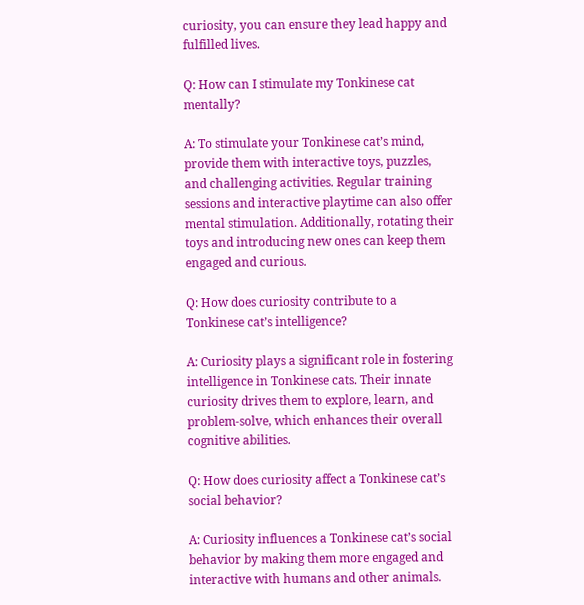curiosity, you can ensure they lead happy and fulfilled lives.

Q: How can I stimulate my Tonkinese cat mentally?

A: To stimulate your Tonkinese cat’s mind, provide them with interactive toys, puzzles, and challenging activities. Regular training sessions and interactive playtime can also offer mental stimulation. Additionally, rotating their toys and introducing new ones can keep them engaged and curious.

Q: How does curiosity contribute to a Tonkinese cat’s intelligence?

A: Curiosity plays a significant role in fostering intelligence in Tonkinese cats. Their innate curiosity drives them to explore, learn, and problem-solve, which enhances their overall cognitive abilities.

Q: How does curiosity affect a Tonkinese cat’s social behavior?

A: Curiosity influences a Tonkinese cat’s social behavior by making them more engaged and interactive with humans and other animals.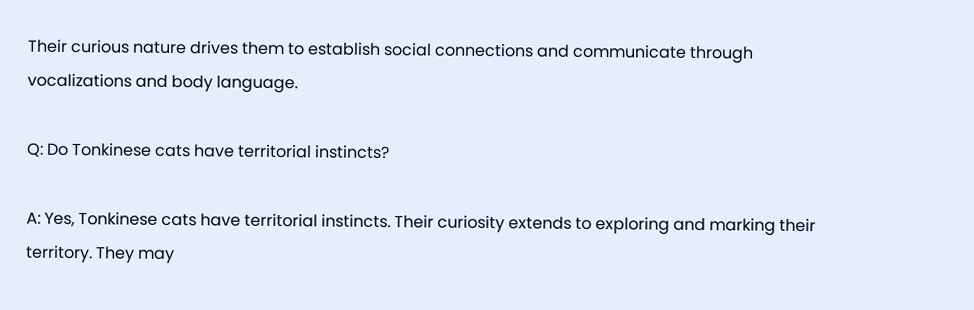Their curious nature drives them to establish social connections and communicate through vocalizations and body language.

Q: Do Tonkinese cats have territorial instincts?

A: Yes, Tonkinese cats have territorial instincts. Their curiosity extends to exploring and marking their territory. They may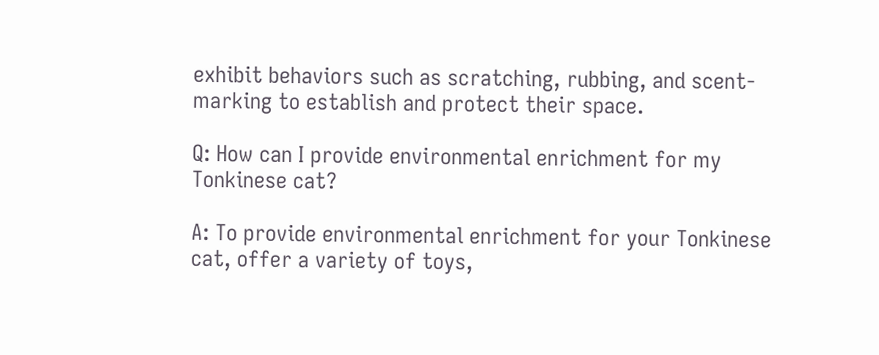exhibit behaviors such as scratching, rubbing, and scent-marking to establish and protect their space.

Q: How can I provide environmental enrichment for my Tonkinese cat?

A: To provide environmental enrichment for your Tonkinese cat, offer a variety of toys,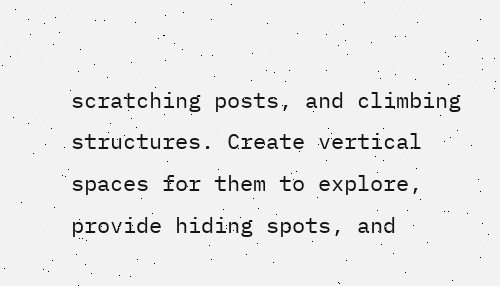scratching posts, and climbing structures. Create vertical spaces for them to explore, provide hiding spots, and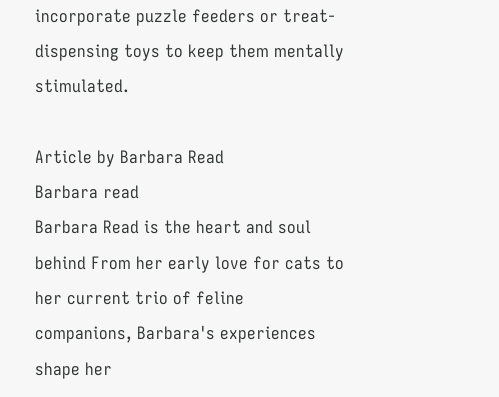incorporate puzzle feeders or treat-dispensing toys to keep them mentally stimulated.

Article by Barbara Read
Barbara read
Barbara Read is the heart and soul behind From her early love for cats to her current trio of feline companions, Barbara's experiences shape her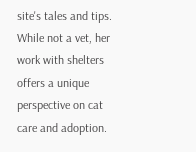site's tales and tips. While not a vet, her work with shelters offers a unique perspective on cat care and adoption.